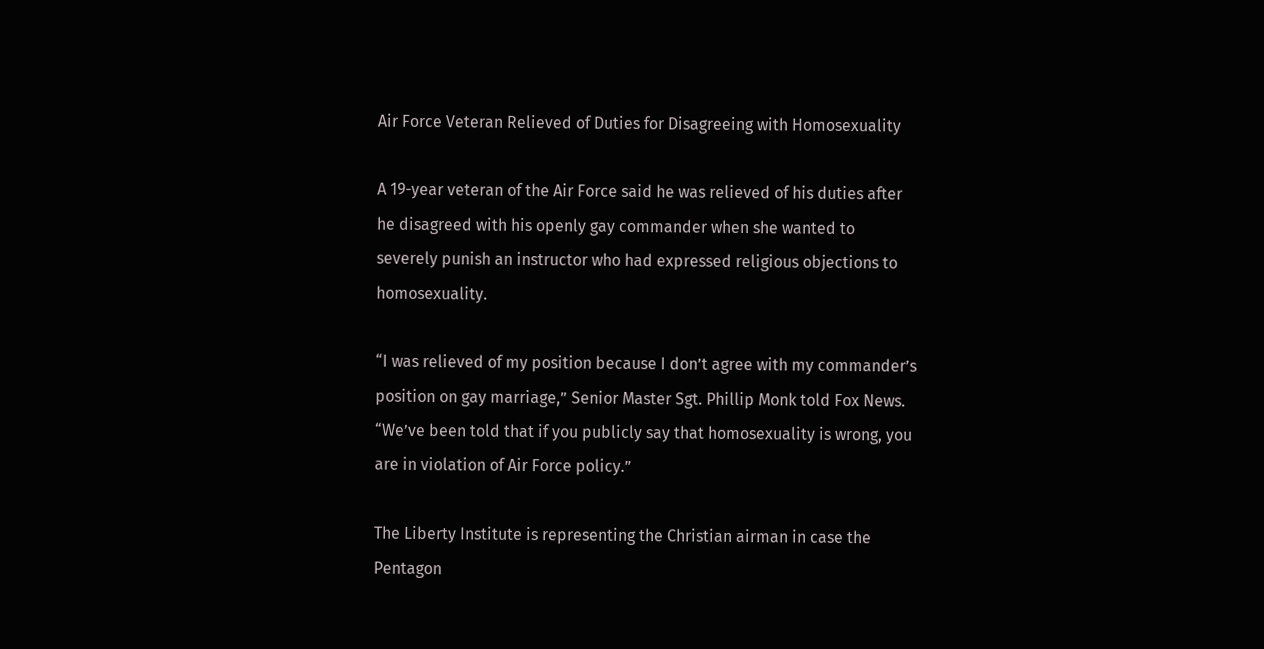Air Force Veteran Relieved of Duties for Disagreeing with Homosexuality

A 19-year veteran of the Air Force said he was relieved of his duties after he disagreed with his openly gay commander when she wanted to severely punish an instructor who had expressed religious objections to homosexuality.

“I was relieved of my position because I don’t agree with my commander’s position on gay marriage,” Senior Master Sgt. Phillip Monk told Fox News. “We’ve been told that if you publicly say that homosexuality is wrong, you are in violation of Air Force policy.”

The Liberty Institute is representing the Christian airman in case the Pentagon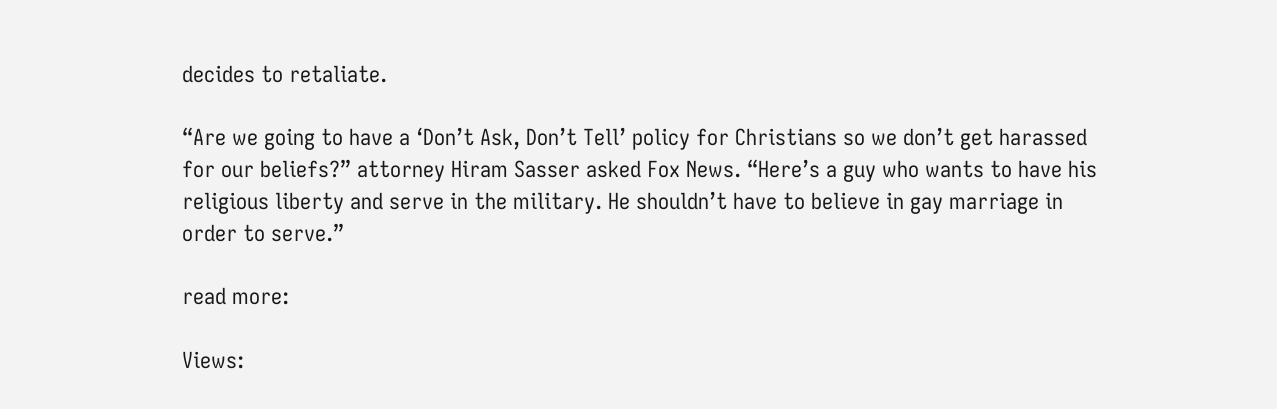decides to retaliate.

“Are we going to have a ‘Don’t Ask, Don’t Tell’ policy for Christians so we don’t get harassed for our beliefs?” attorney Hiram Sasser asked Fox News. “Here’s a guy who wants to have his religious liberty and serve in the military. He shouldn’t have to believe in gay marriage in order to serve.”

read more:

Views: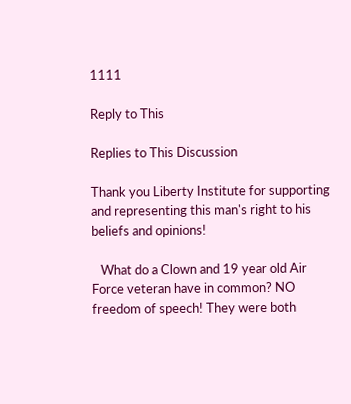1111

Reply to This

Replies to This Discussion

Thank you Liberty Institute for supporting and representing this man's right to his beliefs and opinions!

   What do a Clown and 19 year old Air Force veteran have in common? NO freedom of speech! They were both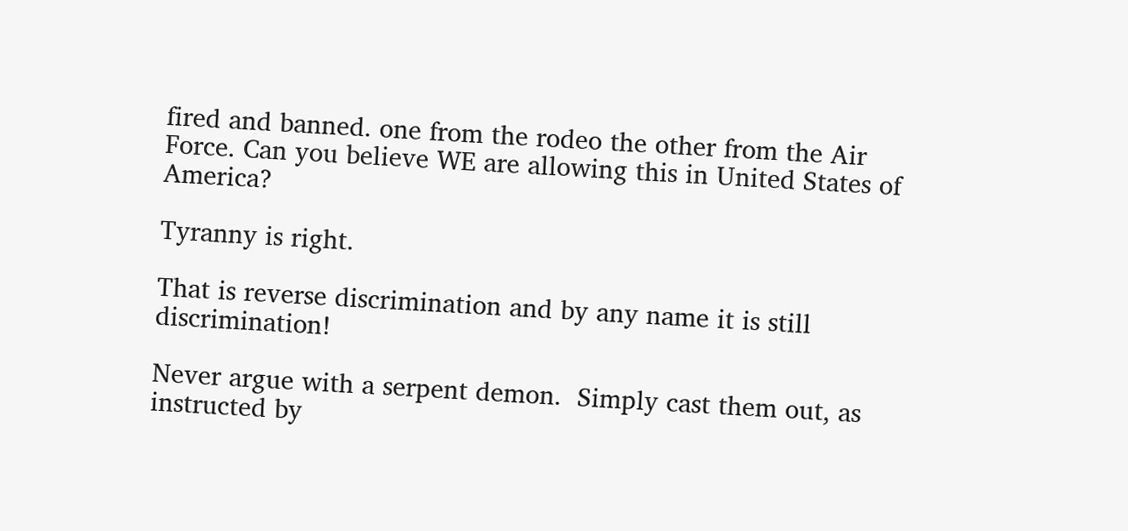fired and banned. one from the rodeo the other from the Air Force. Can you believe WE are allowing this in United States of America?

Tyranny is right.

That is reverse discrimination and by any name it is still discrimination!

Never argue with a serpent demon.  Simply cast them out, as instructed by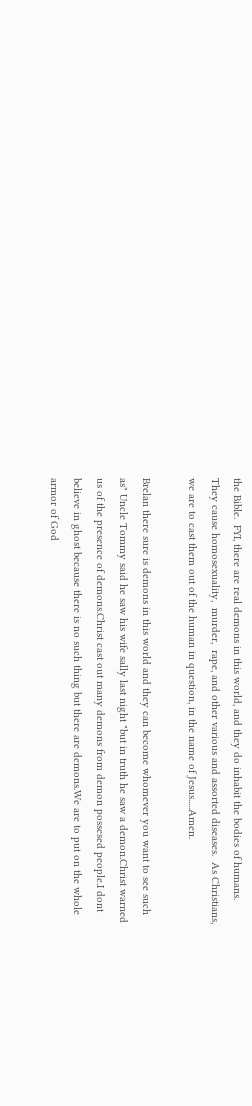the Bible.  FYI, there are real demons in this world, and they do inhabit the bodies of humans.  They cause homosexuality,  murder,  rape, and other various and assorted diseases.  As Christians, we are to cast them out of the human in question, in the name of Jesus.....Amen.

Brelan there sure is demons in this world and they can become whomever you want to see such as" Uncle Tommy said he saw his wife sally last night "but in truth he saw a demon.Christ warned us of the presence of demons.Christ cast out many demons from demon possesed people.I dont believe in ghost because there is no such thing but there are demons.We are to put on the whole armor of God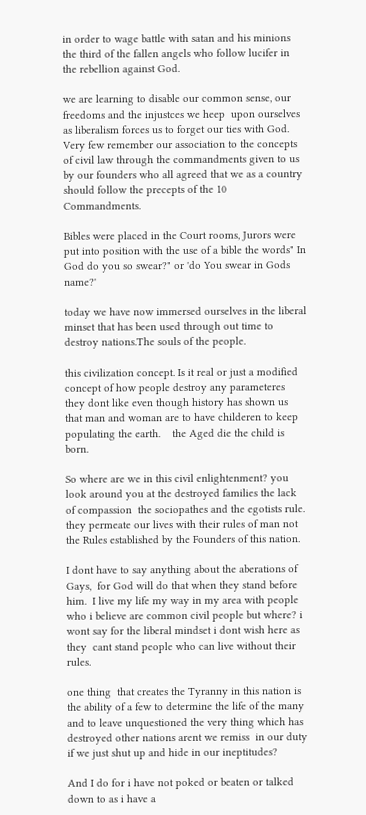in order to wage battle with satan and his minions the third of the fallen angels who follow lucifer in the rebellion against God.

we are learning to disable our common sense, our freedoms and the injustces we heep  upon ourselves as liberalism forces us to forget our ties with God. Very few remember our association to the concepts of civil law through the commandments given to us by our founders who all agreed that we as a country should follow the precepts of the 10 Commandments.

Bibles were placed in the Court rooms, Jurors were put into position with the use of a bible the words" In God do you so swear?" or 'do You swear in Gods name?'

today we have now immersed ourselves in the liberal minset that has been used through out time to destroy nations.The souls of the people.

this civilization concept. Is it real or just a modified concept of how people destroy any parameteres they dont like even though history has shown us that man and woman are to have childeren to keep populating the earth.    the Aged die the child is born.

So where are we in this civil enlightenment? you look around you at the destroyed families the lack of compassion  the sociopathes and the egotists rule. they permeate our lives with their rules of man not the Rules established by the Founders of this nation.

I dont have to say anything about the aberations of Gays,  for God will do that when they stand before him.  I live my life my way in my area with people who i believe are common civil people but where? i wont say for the liberal mindset i dont wish here as they  cant stand people who can live without their rules.

one thing  that creates the Tyranny in this nation is the ability of a few to determine the life of the many and to leave unquestioned the very thing which has destroyed other nations arent we remiss  in our duty if we just shut up and hide in our ineptitudes?

And I do for i have not poked or beaten or talked down to as i have a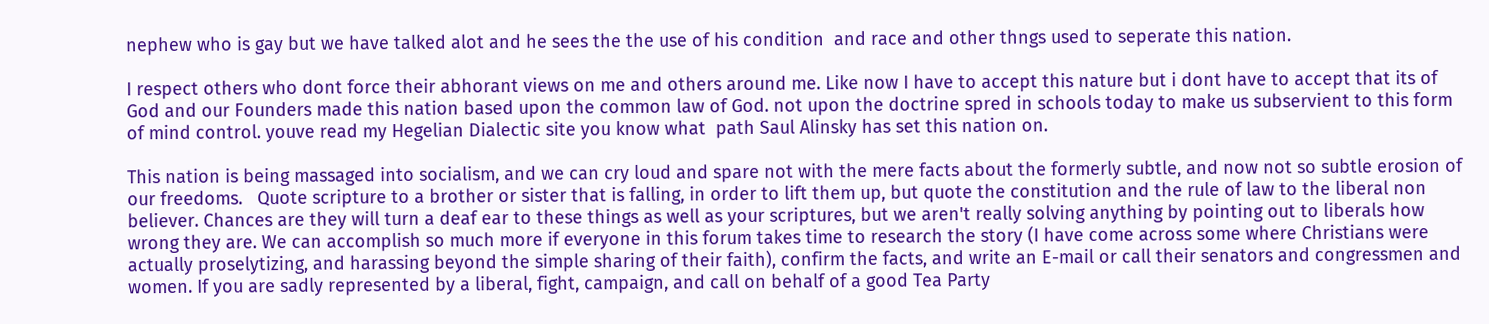nephew who is gay but we have talked alot and he sees the the use of his condition  and race and other thngs used to seperate this nation.

I respect others who dont force their abhorant views on me and others around me. Like now I have to accept this nature but i dont have to accept that its of God and our Founders made this nation based upon the common law of God. not upon the doctrine spred in schools today to make us subservient to this form of mind control. youve read my Hegelian Dialectic site you know what  path Saul Alinsky has set this nation on.

This nation is being massaged into socialism, and we can cry loud and spare not with the mere facts about the formerly subtle, and now not so subtle erosion of our freedoms.   Quote scripture to a brother or sister that is falling, in order to lift them up, but quote the constitution and the rule of law to the liberal non believer. Chances are they will turn a deaf ear to these things as well as your scriptures, but we aren't really solving anything by pointing out to liberals how wrong they are. We can accomplish so much more if everyone in this forum takes time to research the story (I have come across some where Christians were actually proselytizing, and harassing beyond the simple sharing of their faith), confirm the facts, and write an E-mail or call their senators and congressmen and women. If you are sadly represented by a liberal, fight, campaign, and call on behalf of a good Tea Party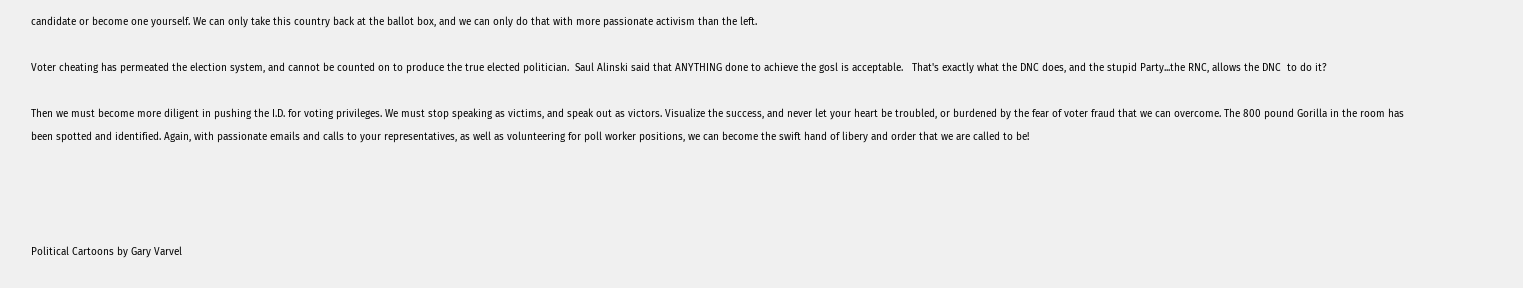candidate or become one yourself. We can only take this country back at the ballot box, and we can only do that with more passionate activism than the left.

Voter cheating has permeated the election system, and cannot be counted on to produce the true elected politician.  Saul Alinski said that ANYTHING done to achieve the gosl is acceptable.   That's exactly what the DNC does, and the stupid Party...the RNC, allows the DNC  to do it?

Then we must become more diligent in pushing the I.D. for voting privileges. We must stop speaking as victims, and speak out as victors. Visualize the success, and never let your heart be troubled, or burdened by the fear of voter fraud that we can overcome. The 800 pound Gorilla in the room has been spotted and identified. Again, with passionate emails and calls to your representatives, as well as volunteering for poll worker positions, we can become the swift hand of libery and order that we are called to be!




Political Cartoons by Gary Varvel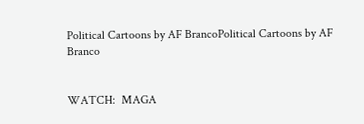Political Cartoons by AF BrancoPolitical Cartoons by AF Branco


WATCH:  MAGA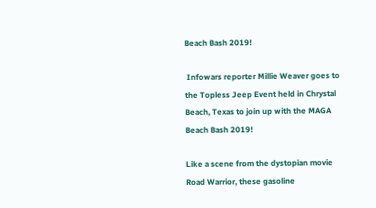Beach Bash 2019!

 Infowars reporter Millie Weaver goes to the Topless Jeep Event held in Chrystal Beach, Texas to join up with the MAGA Beach Bash 2019!

Like a scene from the dystopian movie Road Warrior, these gasoline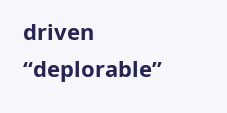driven “deplorable”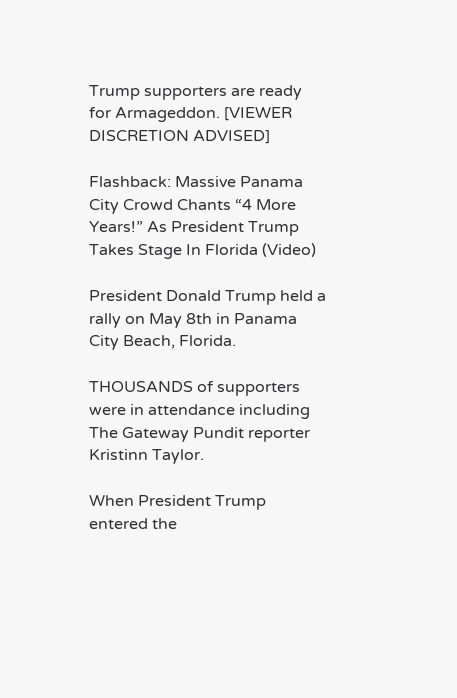Trump supporters are ready for Armageddon. [VIEWER DISCRETION ADVISED]

Flashback: Massive Panama City Crowd Chants “4 More Years!” As President Trump Takes Stage In Florida (Video)

President Donald Trump held a rally on May 8th in Panama City Beach, Florida.

THOUSANDS of supporters were in attendance including The Gateway Pundit reporter Kristinn Taylor.

When President Trump entered the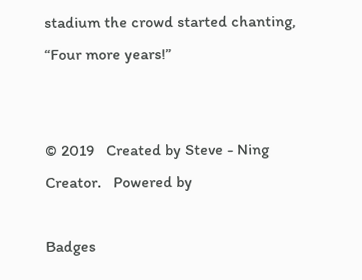stadium the crowd started chanting, “Four more years!”


© 2019   Created by Steve - Ning Creator.   Powered by

Badges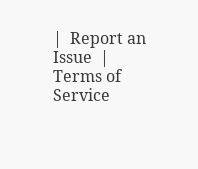|  Report an Issue  |  Terms of Service